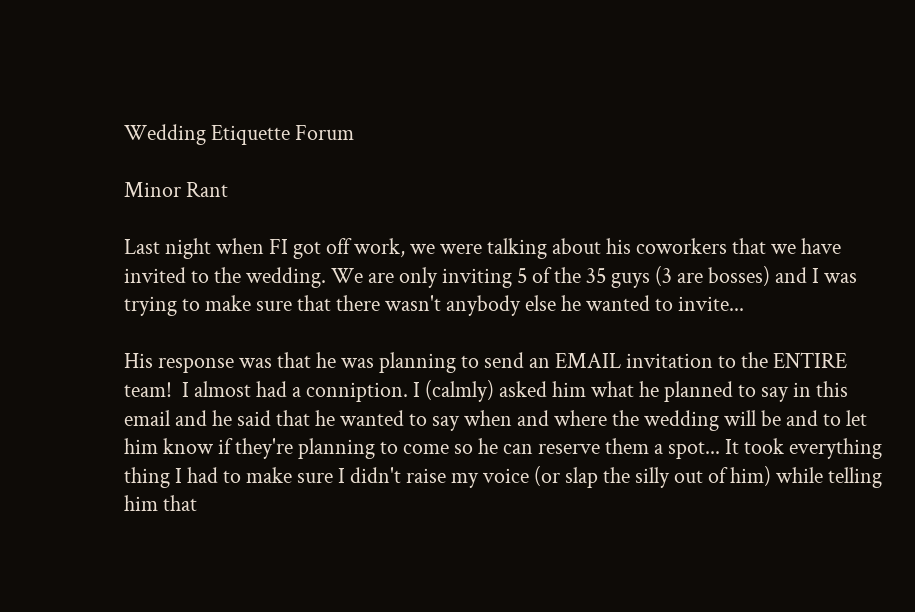Wedding Etiquette Forum

Minor Rant

Last night when FI got off work, we were talking about his coworkers that we have invited to the wedding. We are only inviting 5 of the 35 guys (3 are bosses) and I was trying to make sure that there wasn't anybody else he wanted to invite...

His response was that he was planning to send an EMAIL invitation to the ENTIRE team!  I almost had a conniption. I (calmly) asked him what he planned to say in this email and he said that he wanted to say when and where the wedding will be and to let him know if they're planning to come so he can reserve them a spot... It took everything thing I had to make sure I didn't raise my voice (or slap the silly out of him) while telling him that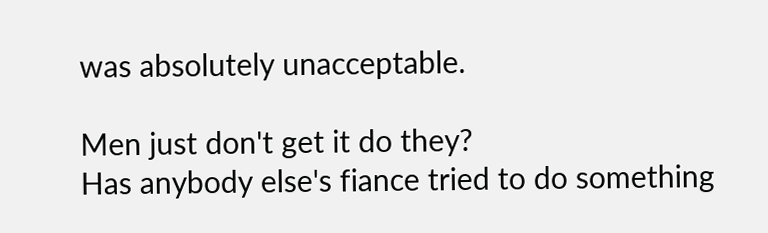was absolutely unacceptable.

Men just don't get it do they?
Has anybody else's fiance tried to do something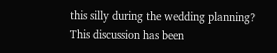this silly during the wedding planning?
This discussion has been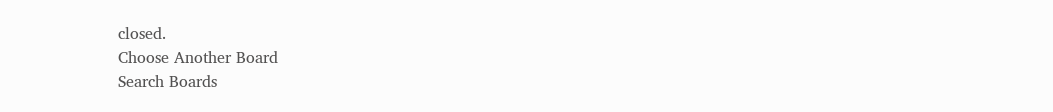closed.
Choose Another Board
Search Boards